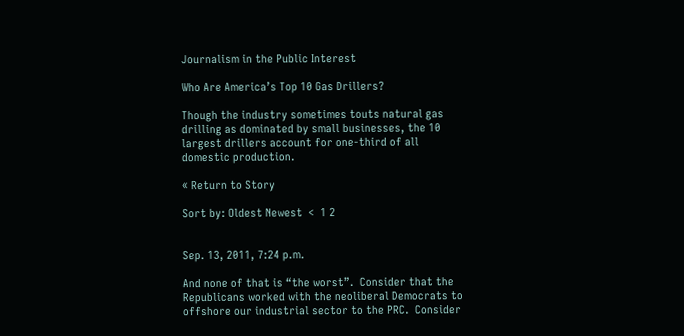Journalism in the Public Interest

Who Are America’s Top 10 Gas Drillers?

Though the industry sometimes touts natural gas drilling as dominated by small businesses, the 10 largest drillers account for one-third of all domestic production.

« Return to Story

Sort by: Oldest Newest  <  1 2


Sep. 13, 2011, 7:24 p.m.

And none of that is “the worst”.  Consider that the Republicans worked with the neoliberal Democrats to offshore our industrial sector to the PRC.  Consider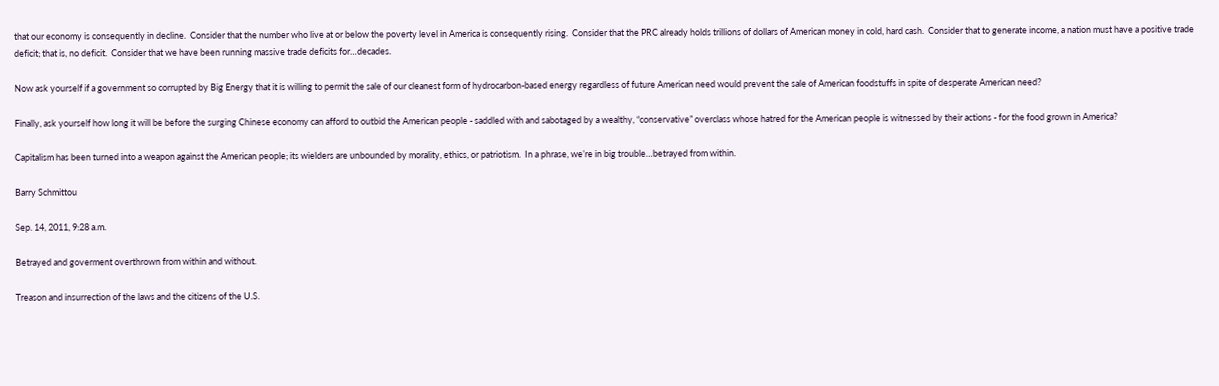that our economy is consequently in decline.  Consider that the number who live at or below the poverty level in America is consequently rising.  Consider that the PRC already holds trillions of dollars of American money in cold, hard cash.  Consider that to generate income, a nation must have a positive trade deficit; that is, no deficit.  Consider that we have been running massive trade deficits for…decades.

Now ask yourself if a government so corrupted by Big Energy that it is willing to permit the sale of our cleanest form of hydrocarbon-based energy regardless of future American need would prevent the sale of American foodstuffs in spite of desperate American need?

Finally, ask yourself how long it will be before the surging Chinese economy can afford to outbid the American people - saddled with and sabotaged by a wealthy, “conservative” overclass whose hatred for the American people is witnessed by their actions - for the food grown in America?

Capitalism has been turned into a weapon against the American people; its wielders are unbounded by morality, ethics, or patriotism.  In a phrase, we’re in big trouble…betrayed from within.

Barry Schmittou

Sep. 14, 2011, 9:28 a.m.

Betrayed and goverment overthrown from within and without.

Treason and insurrection of the laws and the citizens of the U.S.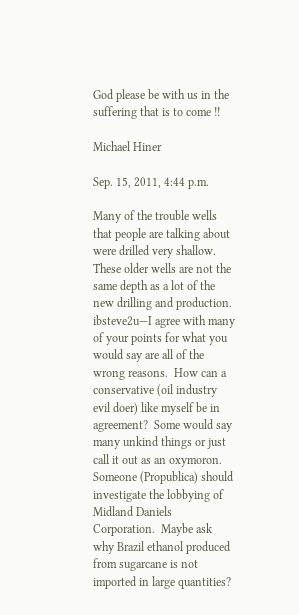God please be with us in the suffering that is to come !!

Michael Hiner

Sep. 15, 2011, 4:44 p.m.

Many of the trouble wells that people are talking about were drilled very shallow.  These older wells are not the same depth as a lot of the new drilling and production.
ibsteve2u—I agree with many of your points for what you would say are all of the wrong reasons.  How can a conservative (oil industry evil doer) like myself be in agreement?  Some would say many unkind things or just call it out as an oxymoron.
Someone (Propublica) should investigate the lobbying of Midland Daniels Corporation.  Maybe ask why Brazil ethanol produced from sugarcane is not imported in large quantities?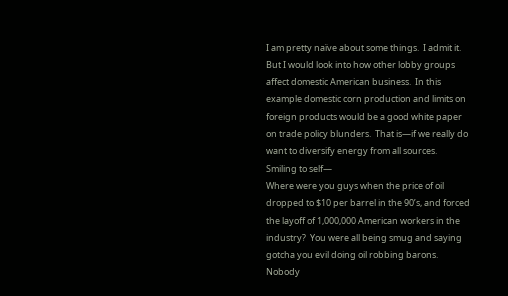I am pretty naïve about some things.  I admit it.  But I would look into how other lobby groups affect domestic American business.  In this example domestic corn production and limits on foreign products would be a good white paper on trade policy blunders.  That is—if we really do want to diversify energy from all sources.
Smiling to self—
Where were you guys when the price of oil dropped to $10 per barrel in the 90’s, and forced the layoff of 1,000,000 American workers in the industry?  You were all being smug and saying gotcha you evil doing oil robbing barons.  Nobody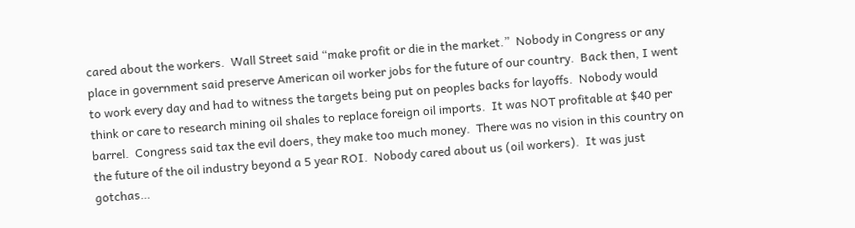cared about the workers.  Wall Street said “make profit or die in the market.”  Nobody in Congress or any place in government said preserve American oil worker jobs for the future of our country.  Back then, I went to work every day and had to witness the targets being put on peoples backs for layoffs.  Nobody would think or care to research mining oil shales to replace foreign oil imports.  It was NOT profitable at $40 per barrel.  Congress said tax the evil doers, they make too much money.  There was no vision in this country on the future of the oil industry beyond a 5 year ROI.  Nobody cared about us (oil workers).  It was just gotchas…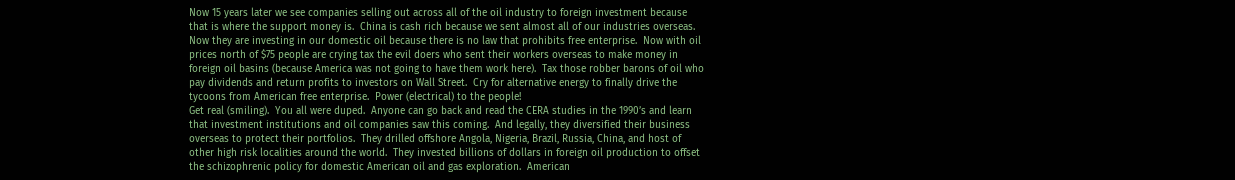Now 15 years later we see companies selling out across all of the oil industry to foreign investment because that is where the support money is.  China is cash rich because we sent almost all of our industries overseas.  Now they are investing in our domestic oil because there is no law that prohibits free enterprise.  Now with oil prices north of $75 people are crying tax the evil doers who sent their workers overseas to make money in foreign oil basins (because America was not going to have them work here).  Tax those robber barons of oil who pay dividends and return profits to investors on Wall Street.  Cry for alternative energy to finally drive the tycoons from American free enterprise.  Power (electrical) to the people!
Get real (smiling).  You all were duped.  Anyone can go back and read the CERA studies in the 1990’s and learn that investment institutions and oil companies saw this coming.  And legally, they diversified their business overseas to protect their portfolios.  They drilled offshore Angola, Nigeria, Brazil, Russia, China, and host of other high risk localities around the world.  They invested billions of dollars in foreign oil production to offset the schizophrenic policy for domestic American oil and gas exploration.  American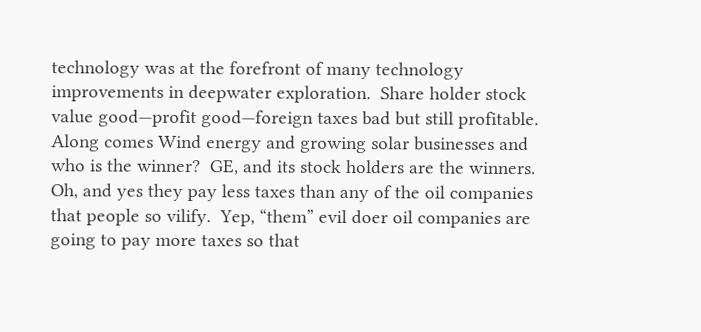technology was at the forefront of many technology improvements in deepwater exploration.  Share holder stock value good—profit good—foreign taxes bad but still profitable.
Along comes Wind energy and growing solar businesses and who is the winner?  GE, and its stock holders are the winners.  Oh, and yes they pay less taxes than any of the oil companies that people so vilify.  Yep, “them” evil doer oil companies are going to pay more taxes so that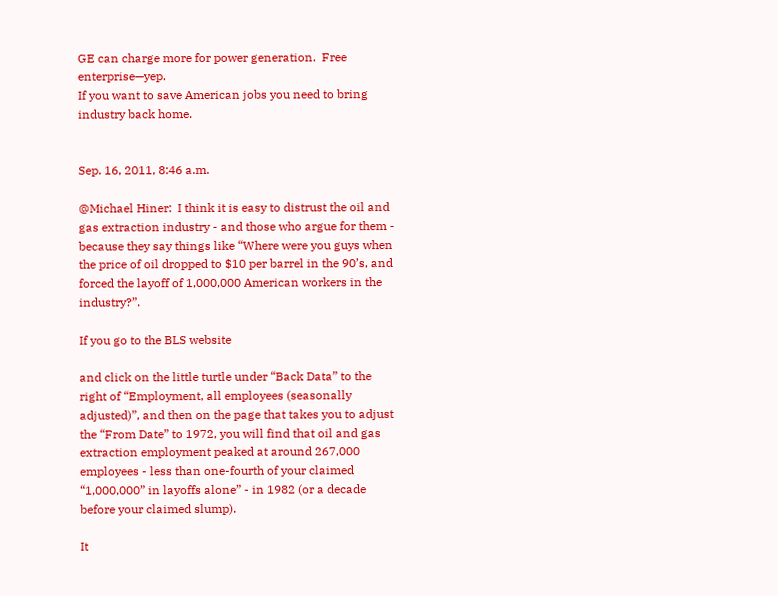GE can charge more for power generation.  Free enterprise—yep.
If you want to save American jobs you need to bring industry back home.


Sep. 16, 2011, 8:46 a.m.

@Michael Hiner:  I think it is easy to distrust the oil and gas extraction industry - and those who argue for them - because they say things like “Where were you guys when the price of oil dropped to $10 per barrel in the 90’s, and forced the layoff of 1,000,000 American workers in the industry?”.

If you go to the BLS website

and click on the little turtle under “Back Data” to the right of “Employment, all employees (seasonally adjusted)”, and then on the page that takes you to adjust the “From Date” to 1972, you will find that oil and gas extraction employment peaked at around 267,000 employees - less than one-fourth of your claimed “1,000,000” in layoffs alone” - in 1982 (or a decade before your claimed slump).

It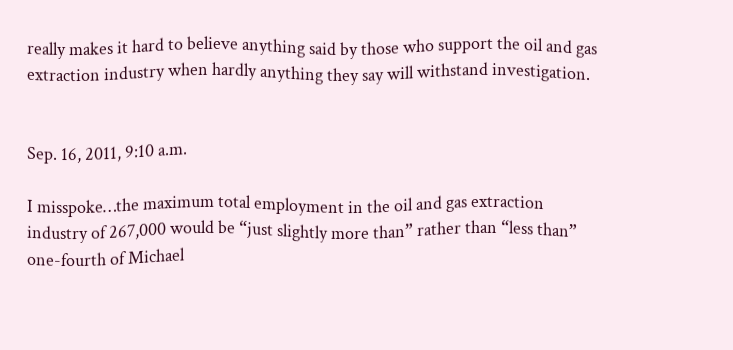really makes it hard to believe anything said by those who support the oil and gas extraction industry when hardly anything they say will withstand investigation.


Sep. 16, 2011, 9:10 a.m.

I misspoke…the maximum total employment in the oil and gas extraction industry of 267,000 would be “just slightly more than” rather than “less than” one-fourth of Michael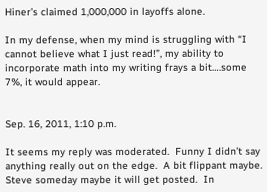Hiner’s claimed 1,000,000 in layoffs alone.

In my defense, when my mind is struggling with “I cannot believe what I just read!”, my ability to incorporate math into my writing frays a bit….some 7%, it would appear.


Sep. 16, 2011, 1:10 p.m.

It seems my reply was moderated.  Funny I didn’t say anything really out on the edge.  A bit flippant maybe.  Steve someday maybe it will get posted.  In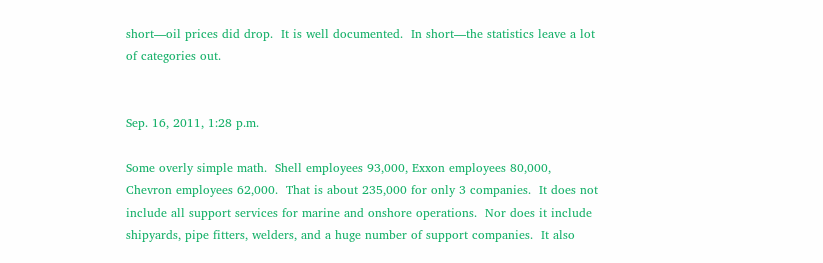short—oil prices did drop.  It is well documented.  In short—the statistics leave a lot of categories out.


Sep. 16, 2011, 1:28 p.m.

Some overly simple math.  Shell employees 93,000, Exxon employees 80,000, Chevron employees 62,000.  That is about 235,000 for only 3 companies.  It does not include all support services for marine and onshore operations.  Nor does it include shipyards, pipe fitters, welders, and a huge number of support companies.  It also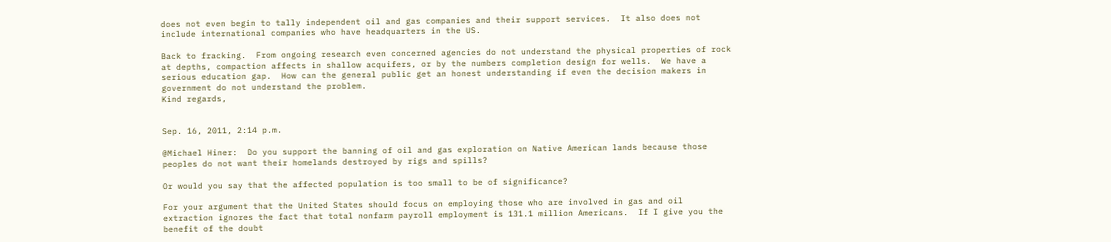does not even begin to tally independent oil and gas companies and their support services.  It also does not include international companies who have headquarters in the US.

Back to fracking.  From ongoing research even concerned agencies do not understand the physical properties of rock at depths, compaction affects in shallow acquifers, or by the numbers completion design for wells.  We have a serious education gap.  How can the general public get an honest understanding if even the decision makers in government do not understand the problem.
Kind regards,


Sep. 16, 2011, 2:14 p.m.

@Michael Hiner:  Do you support the banning of oil and gas exploration on Native American lands because those peoples do not want their homelands destroyed by rigs and spills?

Or would you say that the affected population is too small to be of significance?

For your argument that the United States should focus on employing those who are involved in gas and oil extraction ignores the fact that total nonfarm payroll employment is 131.1 million Americans.  If I give you the benefit of the doubt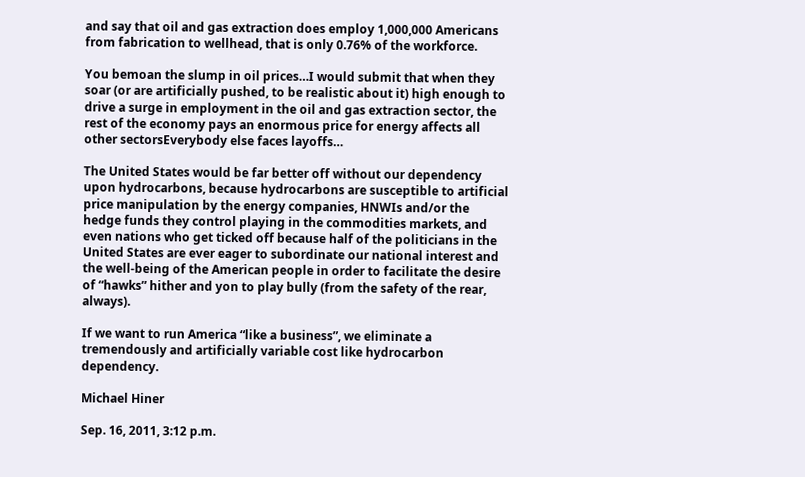and say that oil and gas extraction does employ 1,000,000 Americans from fabrication to wellhead, that is only 0.76% of the workforce.

You bemoan the slump in oil prices…I would submit that when they soar (or are artificially pushed, to be realistic about it) high enough to drive a surge in employment in the oil and gas extraction sector, the rest of the economy pays an enormous price for energy affects all other sectorsEverybody else faces layoffs…

The United States would be far better off without our dependency upon hydrocarbons, because hydrocarbons are susceptible to artificial price manipulation by the energy companies, HNWIs and/or the hedge funds they control playing in the commodities markets, and even nations who get ticked off because half of the politicians in the United States are ever eager to subordinate our national interest and the well-being of the American people in order to facilitate the desire of “hawks” hither and yon to play bully (from the safety of the rear, always).

If we want to run America “like a business”, we eliminate a tremendously and artificially variable cost like hydrocarbon dependency.

Michael Hiner

Sep. 16, 2011, 3:12 p.m.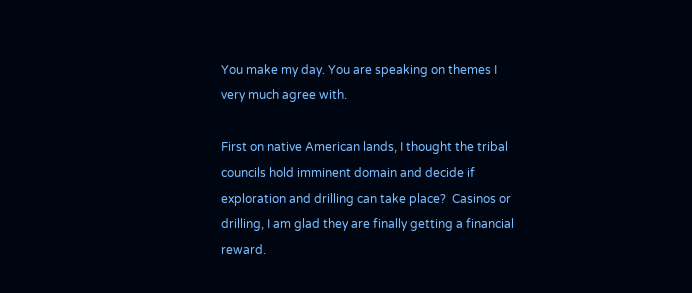You make my day. You are speaking on themes I very much agree with.

First on native American lands, I thought the tribal councils hold imminent domain and decide if exploration and drilling can take place?  Casinos or drilling, I am glad they are finally getting a financial reward.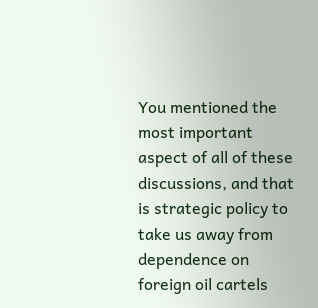You mentioned the most important aspect of all of these discussions, and that is strategic policy to take us away from dependence on foreign oil cartels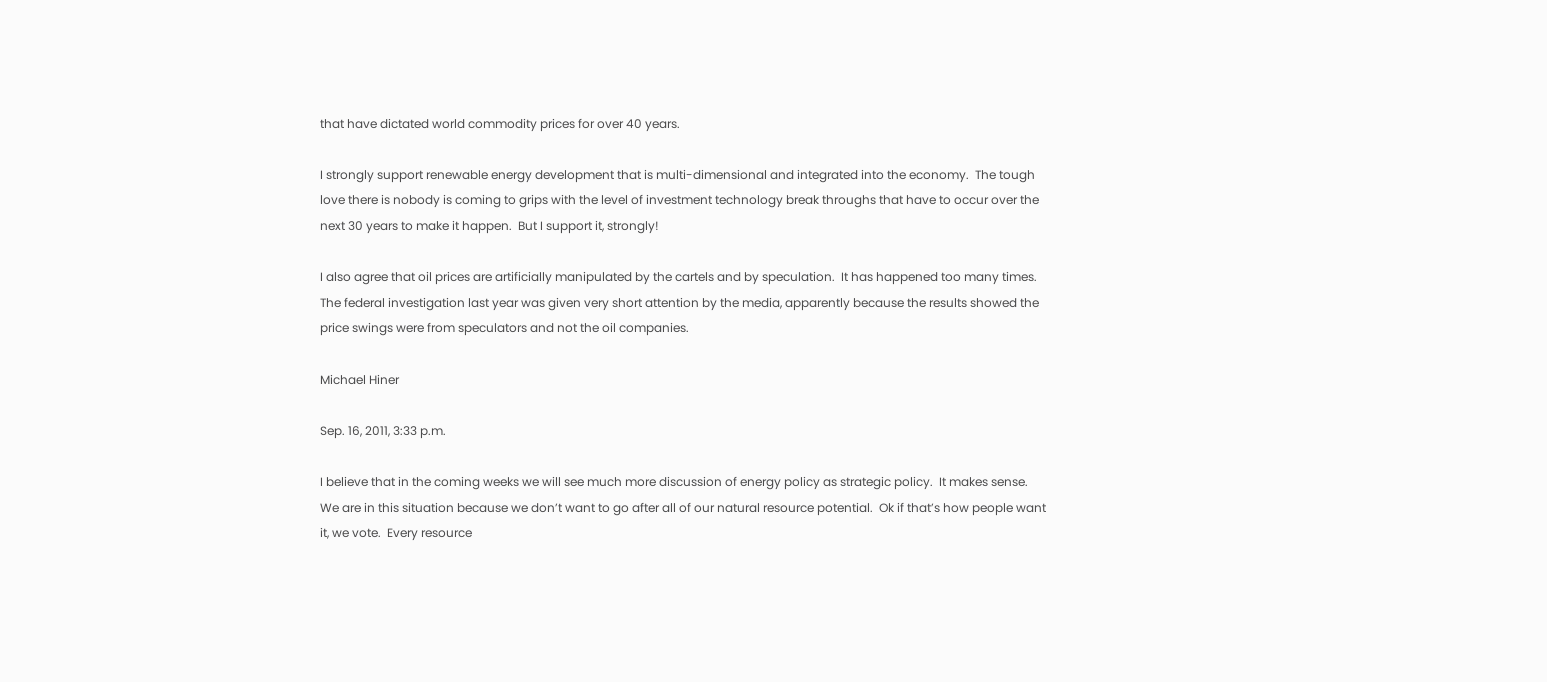that have dictated world commodity prices for over 40 years.

I strongly support renewable energy development that is multi-dimensional and integrated into the economy.  The tough love there is nobody is coming to grips with the level of investment technology break throughs that have to occur over the next 30 years to make it happen.  But I support it, strongly!

I also agree that oil prices are artificially manipulated by the cartels and by speculation.  It has happened too many times.  The federal investigation last year was given very short attention by the media, apparently because the results showed the price swings were from speculators and not the oil companies.

Michael Hiner

Sep. 16, 2011, 3:33 p.m.

I believe that in the coming weeks we will see much more discussion of energy policy as strategic policy.  It makes sense.  We are in this situation because we don’t want to go after all of our natural resource potential.  Ok if that’s how people want it, we vote.  Every resource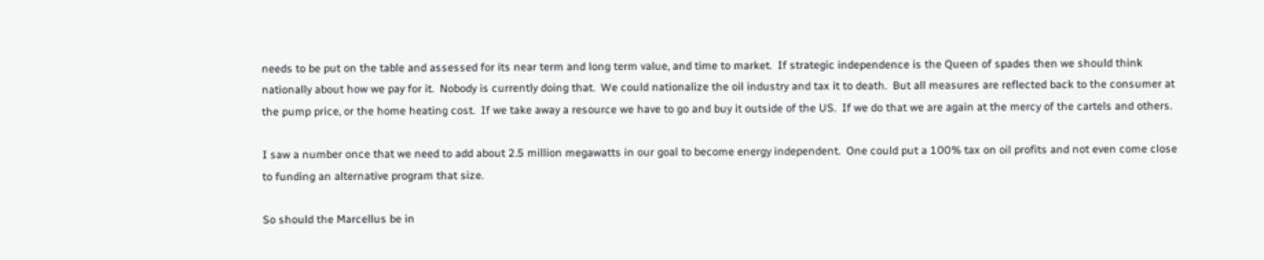needs to be put on the table and assessed for its near term and long term value, and time to market.  If strategic independence is the Queen of spades then we should think nationally about how we pay for it.  Nobody is currently doing that.  We could nationalize the oil industry and tax it to death.  But all measures are reflected back to the consumer at the pump price, or the home heating cost.  If we take away a resource we have to go and buy it outside of the US.  If we do that we are again at the mercy of the cartels and others.

I saw a number once that we need to add about 2.5 million megawatts in our goal to become energy independent.  One could put a 100% tax on oil profits and not even come close to funding an alternative program that size.

So should the Marcellus be in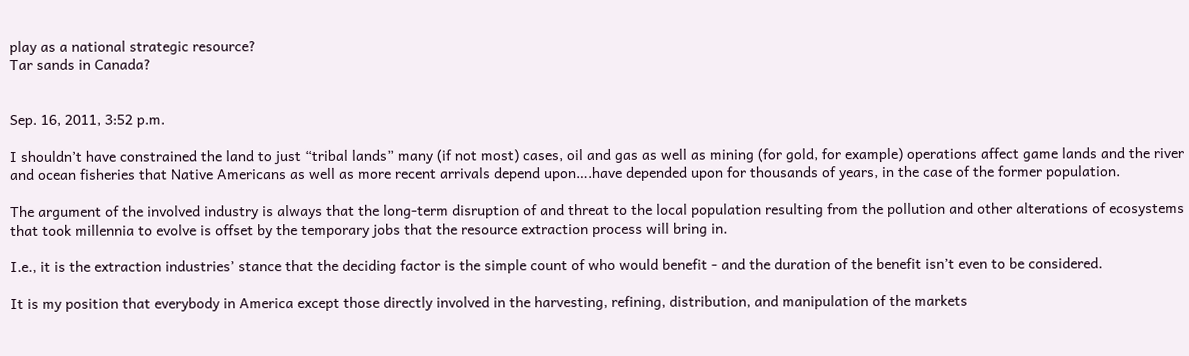play as a national strategic resource?
Tar sands in Canada?


Sep. 16, 2011, 3:52 p.m.

I shouldn’t have constrained the land to just “tribal lands” many (if not most) cases, oil and gas as well as mining (for gold, for example) operations affect game lands and the river and ocean fisheries that Native Americans as well as more recent arrivals depend upon….have depended upon for thousands of years, in the case of the former population.

The argument of the involved industry is always that the long-term disruption of and threat to the local population resulting from the pollution and other alterations of ecosystems that took millennia to evolve is offset by the temporary jobs that the resource extraction process will bring in.

I.e., it is the extraction industries’ stance that the deciding factor is the simple count of who would benefit - and the duration of the benefit isn’t even to be considered.

It is my position that everybody in America except those directly involved in the harvesting, refining, distribution, and manipulation of the markets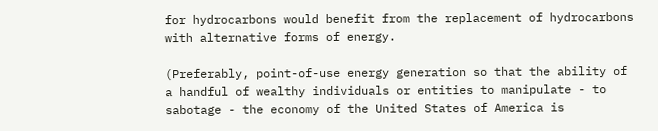for hydrocarbons would benefit from the replacement of hydrocarbons with alternative forms of energy.

(Preferably, point-of-use energy generation so that the ability of a handful of wealthy individuals or entities to manipulate - to sabotage - the economy of the United States of America is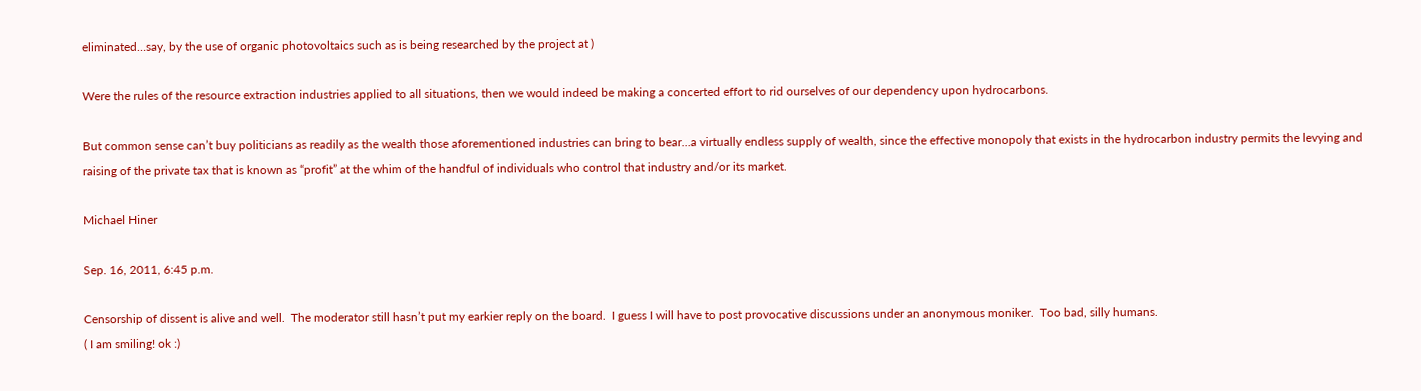eliminated…say, by the use of organic photovoltaics such as is being researched by the project at )

Were the rules of the resource extraction industries applied to all situations, then we would indeed be making a concerted effort to rid ourselves of our dependency upon hydrocarbons.

But common sense can’t buy politicians as readily as the wealth those aforementioned industries can bring to bear…a virtually endless supply of wealth, since the effective monopoly that exists in the hydrocarbon industry permits the levying and raising of the private tax that is known as “profit” at the whim of the handful of individuals who control that industry and/or its market.

Michael Hiner

Sep. 16, 2011, 6:45 p.m.

Censorship of dissent is alive and well.  The moderator still hasn’t put my earkier reply on the board.  I guess I will have to post provocative discussions under an anonymous moniker.  Too bad, silly humans.
( I am smiling! ok :)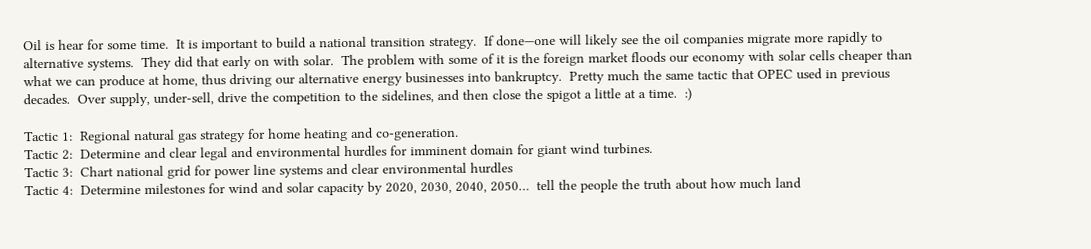Oil is hear for some time.  It is important to build a national transition strategy.  If done—one will likely see the oil companies migrate more rapidly to alternative systems.  They did that early on with solar.  The problem with some of it is the foreign market floods our economy with solar cells cheaper than what we can produce at home, thus driving our alternative energy businesses into bankruptcy.  Pretty much the same tactic that OPEC used in previous decades.  Over supply, under-sell, drive the competition to the sidelines, and then close the spigot a little at a time.  :)

Tactic 1:  Regional natural gas strategy for home heating and co-generation.
Tactic 2:  Determine and clear legal and environmental hurdles for imminent domain for giant wind turbines.
Tactic 3:  Chart national grid for power line systems and clear environmental hurdles
Tactic 4:  Determine milestones for wind and solar capacity by 2020, 2030, 2040, 2050…  tell the people the truth about how much land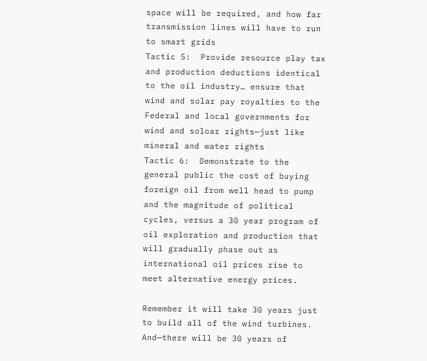space will be required, and how far transmission lines will have to run to smart grids
Tactic 5:  Provide resource play tax and production deductions identical to the oil industry… ensure that wind and solar pay royalties to the Federal and local governments for wind and soloar rights—just like mineral and water rights
Tactic 6:  Demonstrate to the general public the cost of buying foreign oil from well head to pump and the magnitude of political cycles, versus a 30 year program of oil exploration and production that will gradually phase out as international oil prices rise to meet alternative energy prices.

Remember it will take 30 years just to build all of the wind turbines. And—there will be 30 years of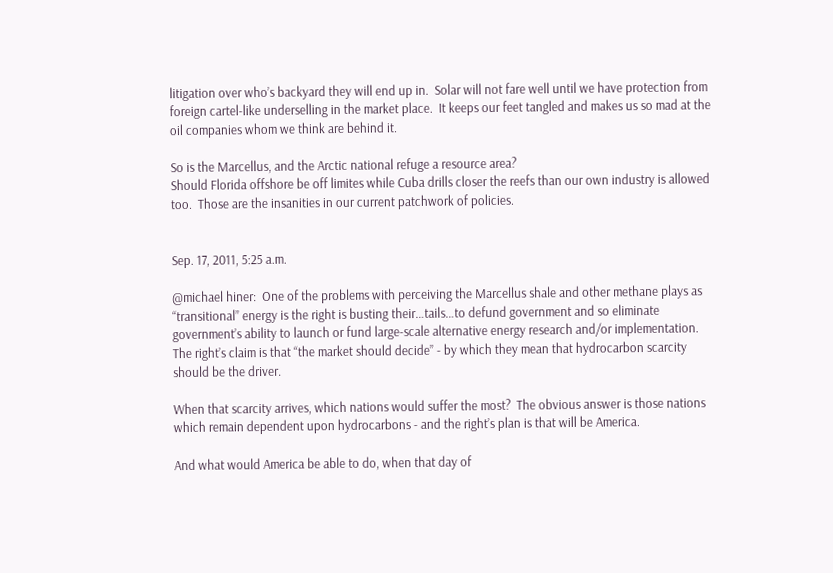litigation over who’s backyard they will end up in.  Solar will not fare well until we have protection from foreign cartel-like underselling in the market place.  It keeps our feet tangled and makes us so mad at the oil companies whom we think are behind it.

So is the Marcellus, and the Arctic national refuge a resource area?
Should Florida offshore be off limites while Cuba drills closer the reefs than our own industry is allowed too.  Those are the insanities in our current patchwork of policies.


Sep. 17, 2011, 5:25 a.m.

@michael hiner:  One of the problems with perceiving the Marcellus shale and other methane plays as “transitional” energy is the right is busting their…tails…to defund government and so eliminate government’s ability to launch or fund large-scale alternative energy research and/or implementation.  The right’s claim is that “the market should decide” - by which they mean that hydrocarbon scarcity should be the driver.

When that scarcity arrives, which nations would suffer the most?  The obvious answer is those nations which remain dependent upon hydrocarbons - and the right’s plan is that will be America.

And what would America be able to do, when that day of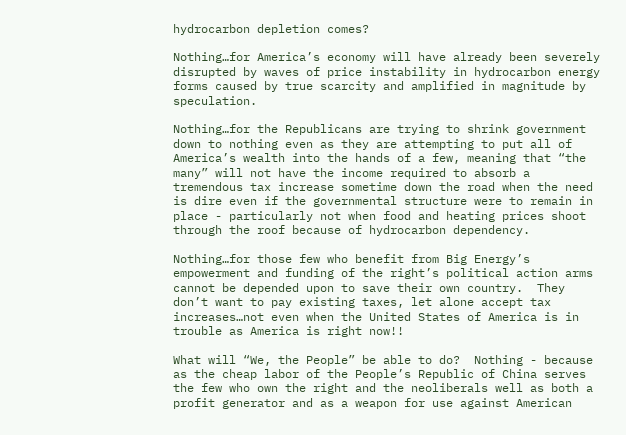hydrocarbon depletion comes?

Nothing…for America’s economy will have already been severely disrupted by waves of price instability in hydrocarbon energy forms caused by true scarcity and amplified in magnitude by speculation.

Nothing…for the Republicans are trying to shrink government down to nothing even as they are attempting to put all of America’s wealth into the hands of a few, meaning that “the many” will not have the income required to absorb a tremendous tax increase sometime down the road when the need is dire even if the governmental structure were to remain in place - particularly not when food and heating prices shoot through the roof because of hydrocarbon dependency.

Nothing…for those few who benefit from Big Energy’s empowerment and funding of the right’s political action arms cannot be depended upon to save their own country.  They don’t want to pay existing taxes, let alone accept tax increases…not even when the United States of America is in trouble as America is right now!!

What will “We, the People” be able to do?  Nothing - because as the cheap labor of the People’s Republic of China serves the few who own the right and the neoliberals well as both a profit generator and as a weapon for use against American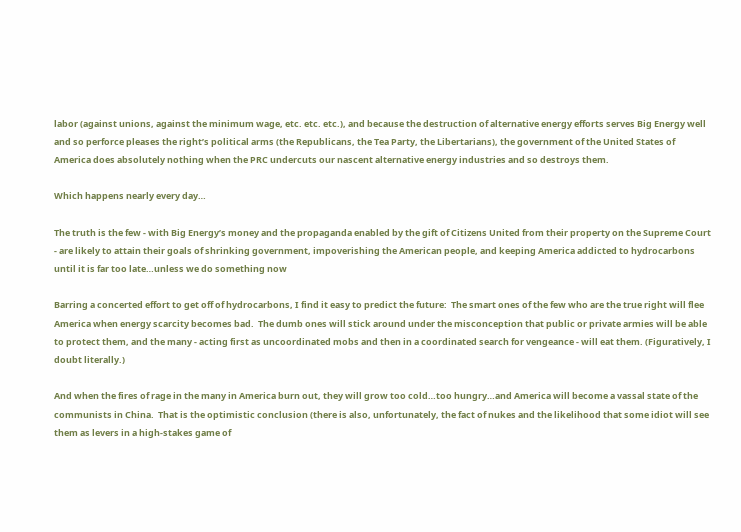labor (against unions, against the minimum wage, etc. etc. etc.), and because the destruction of alternative energy efforts serves Big Energy well and so perforce pleases the right’s political arms (the Republicans, the Tea Party, the Libertarians), the government of the United States of America does absolutely nothing when the PRC undercuts our nascent alternative energy industries and so destroys them.

Which happens nearly every day…

The truth is the few - with Big Energy’s money and the propaganda enabled by the gift of Citizens United from their property on the Supreme Court - are likely to attain their goals of shrinking government, impoverishing the American people, and keeping America addicted to hydrocarbons until it is far too late…unless we do something now

Barring a concerted effort to get off of hydrocarbons, I find it easy to predict the future:  The smart ones of the few who are the true right will flee America when energy scarcity becomes bad.  The dumb ones will stick around under the misconception that public or private armies will be able to protect them, and the many - acting first as uncoordinated mobs and then in a coordinated search for vengeance - will eat them. (Figuratively, I doubt literally.)

And when the fires of rage in the many in America burn out, they will grow too cold…too hungry…and America will become a vassal state of the communists in China.  That is the optimistic conclusion (there is also, unfortunately, the fact of nukes and the likelihood that some idiot will see them as levers in a high-stakes game of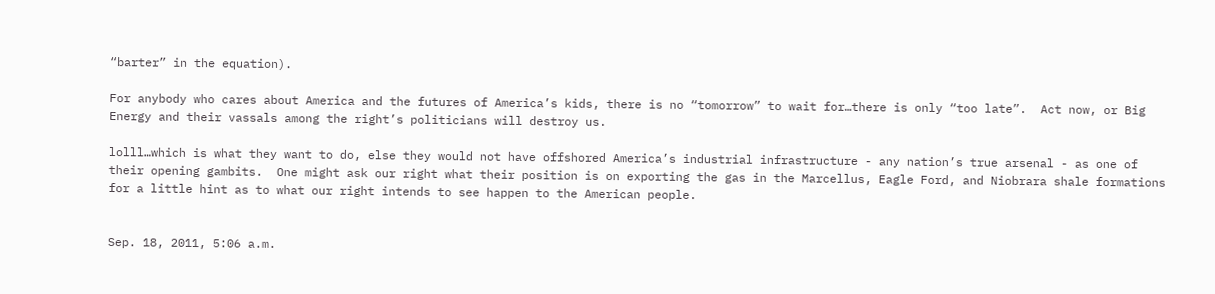“barter” in the equation).

For anybody who cares about America and the futures of America’s kids, there is no “tomorrow” to wait for…there is only “too late”.  Act now, or Big Energy and their vassals among the right’s politicians will destroy us.

lolll…which is what they want to do, else they would not have offshored America’s industrial infrastructure - any nation’s true arsenal - as one of their opening gambits.  One might ask our right what their position is on exporting the gas in the Marcellus, Eagle Ford, and Niobrara shale formations for a little hint as to what our right intends to see happen to the American people.


Sep. 18, 2011, 5:06 a.m.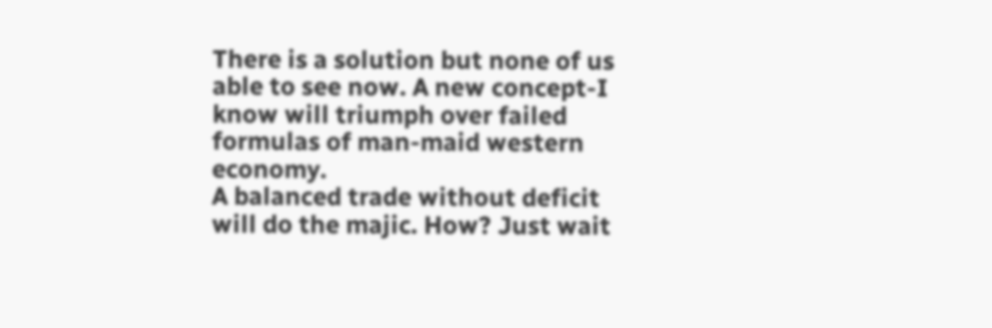There is a solution but none of us able to see now. A new concept-I know will triumph over failed formulas of man-maid western economy.
A balanced trade without deficit will do the majic. How? Just wait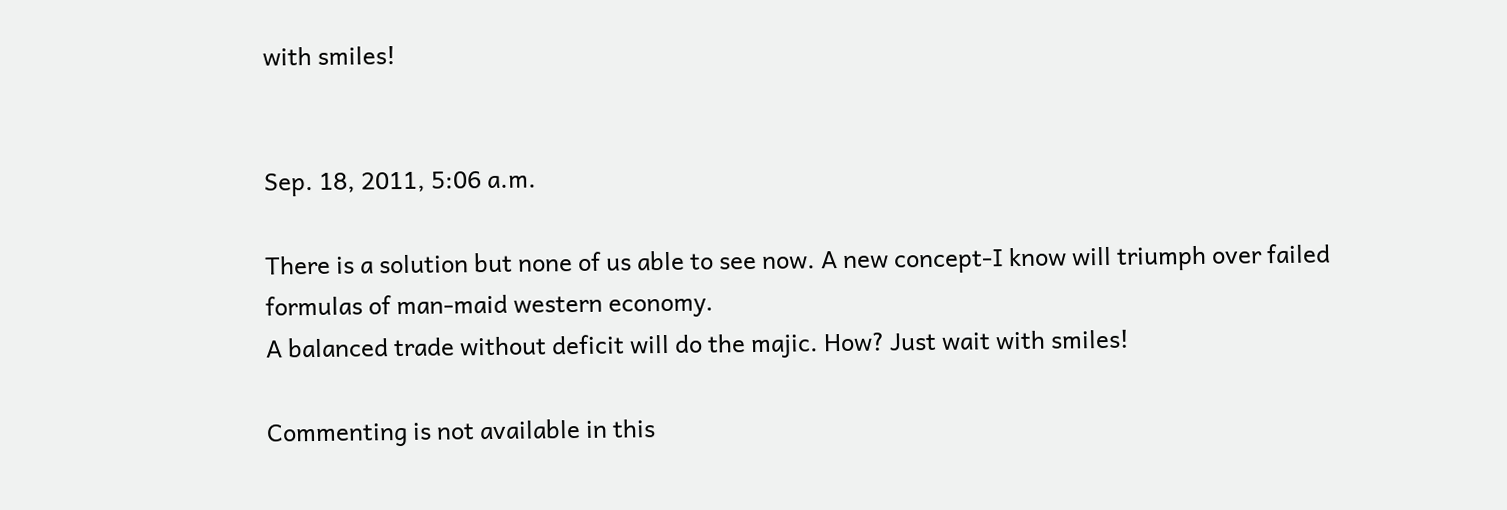with smiles!


Sep. 18, 2011, 5:06 a.m.

There is a solution but none of us able to see now. A new concept-I know will triumph over failed formulas of man-maid western economy.
A balanced trade without deficit will do the majic. How? Just wait with smiles!

Commenting is not available in this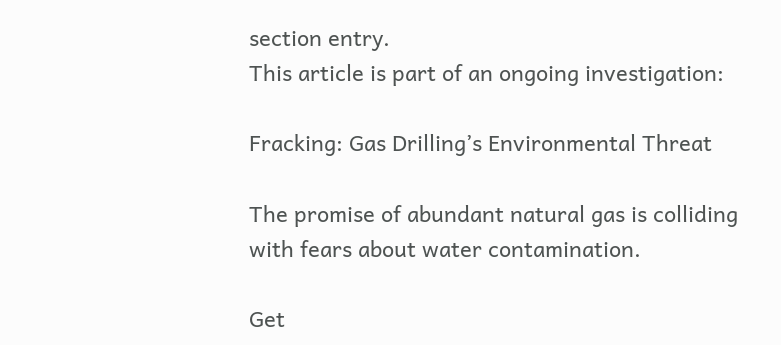section entry.
This article is part of an ongoing investigation:

Fracking: Gas Drilling’s Environmental Threat

The promise of abundant natural gas is colliding with fears about water contamination.

Get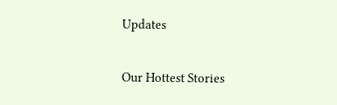Updates

Our Hottest Stories